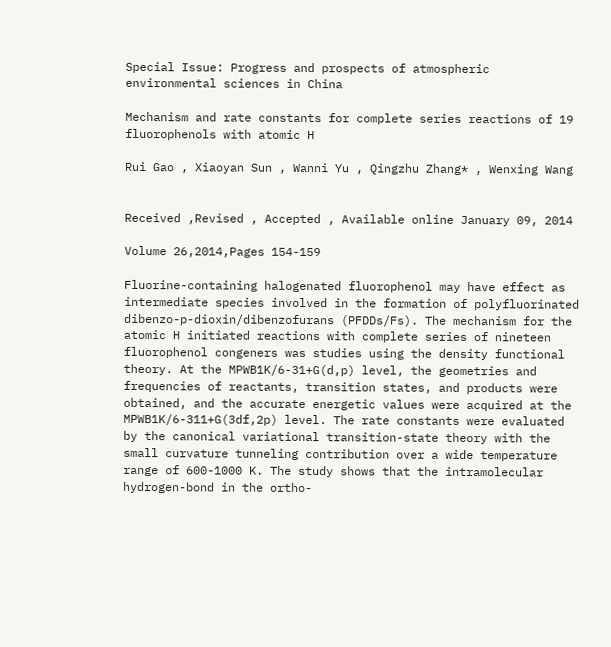Special Issue: Progress and prospects of atmospheric environmental sciences in China

Mechanism and rate constants for complete series reactions of 19 fluorophenols with atomic H

Rui Gao , Xiaoyan Sun , Wanni Yu , Qingzhu Zhang* , Wenxing Wang


Received ,Revised , Accepted , Available online January 09, 2014

Volume 26,2014,Pages 154-159

Fluorine-containing halogenated fluorophenol may have effect as intermediate species involved in the formation of polyfluorinated dibenzo-p-dioxin/dibenzofurans (PFDDs/Fs). The mechanism for the atomic H initiated reactions with complete series of nineteen fluorophenol congeners was studies using the density functional theory. At the MPWB1K/6-31+G(d,p) level, the geometries and frequencies of reactants, transition states, and products were obtained, and the accurate energetic values were acquired at the MPWB1K/6-311+G(3df,2p) level. The rate constants were evaluated by the canonical variational transition-state theory with the small curvature tunneling contribution over a wide temperature range of 600-1000 K. The study shows that the intramolecular hydrogen-bond in the ortho-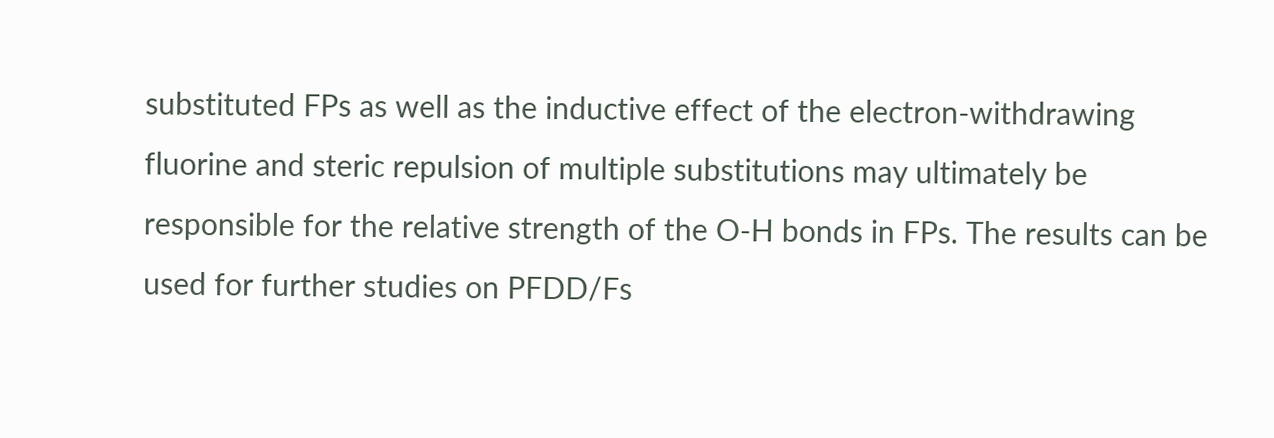substituted FPs as well as the inductive effect of the electron-withdrawing fluorine and steric repulsion of multiple substitutions may ultimately be responsible for the relative strength of the O-H bonds in FPs. The results can be used for further studies on PFDD/Fs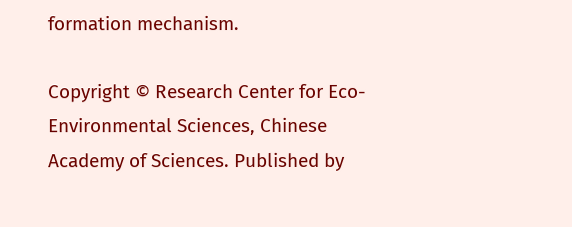formation mechanism.

Copyright © Research Center for Eco-Environmental Sciences, Chinese Academy of Sciences. Published by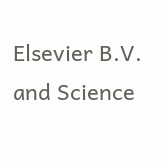Elsevier B.V. and Science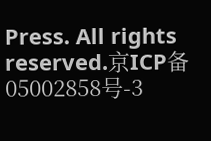Press. All rights reserved.京ICP备05002858号-3